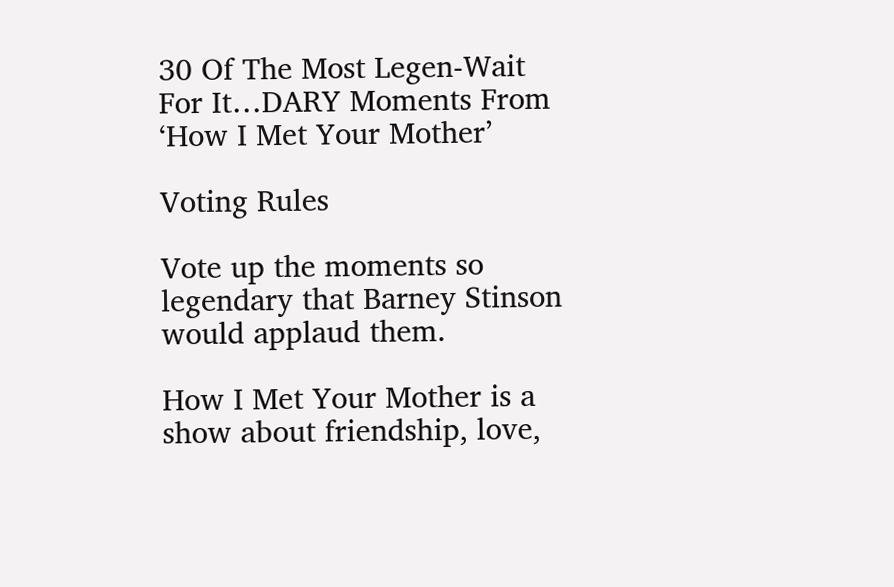30 Of The Most Legen-Wait For It…DARY Moments From ‘How I Met Your Mother’

Voting Rules

Vote up the moments so legendary that Barney Stinson would applaud them.

How I Met Your Mother is a show about friendship, love,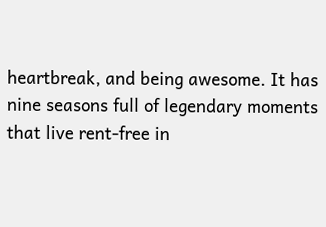heartbreak, and being awesome. It has nine seasons full of legendary moments that live rent-free in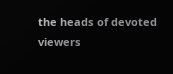the heads of devoted viewers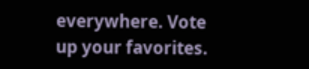everywhere. Vote up your favorites.